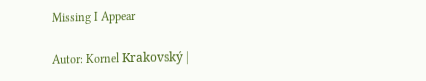Missing I Appear

Autor: Kornel Krakovský |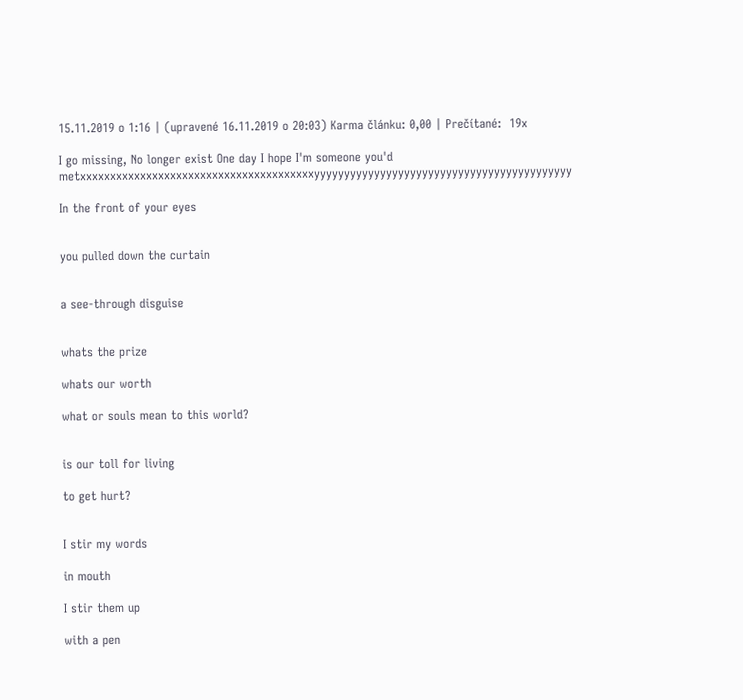15.11.2019 o 1:16 | (upravené 16.11.2019 o 20:03) Karma článku: 0,00 | Prečítané:  19x

I go missing, No longer exist One day I hope I'm someone you'd metxxxxxxxxxxxxxxxxxxxxxxxxxxxxxxxxxxxxxxxyyyyyyyyyyyyyyyyyyyyyyyyyyyyyyyyyyyyyyyyyyy

In the front of your eyes


you pulled down the curtain


a see-through disguise


whats the prize

whats our worth

what or souls mean to this world?


is our toll for living

to get hurt?


I stir my words

in mouth

I stir them up

with a pen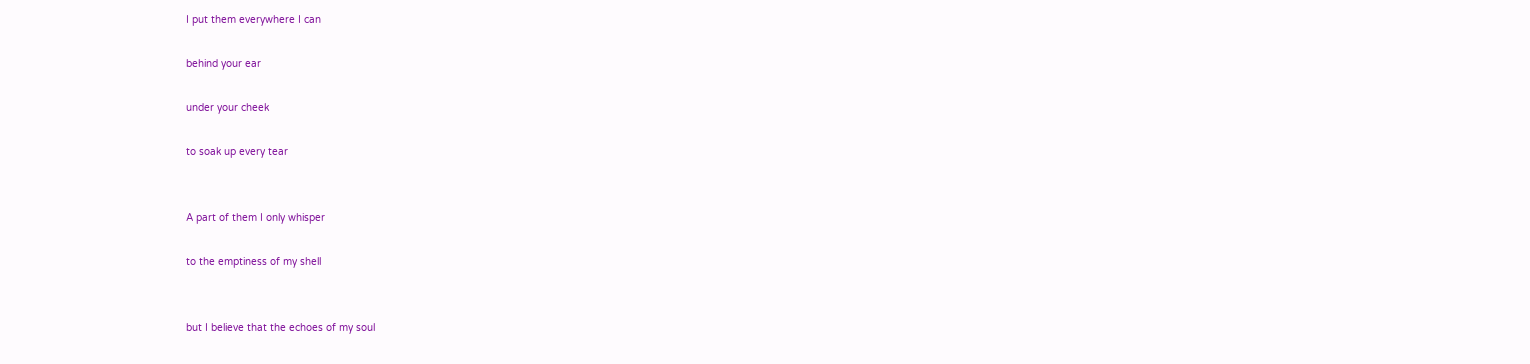I put them everywhere I can

behind your ear

under your cheek

to soak up every tear


A part of them I only whisper

to the emptiness of my shell


but I believe that the echoes of my soul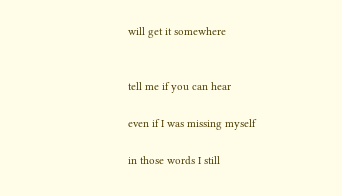will get it somewhere


tell me if you can hear

even if I was missing myself

in those words I still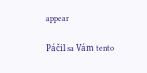appear

Páčil sa Vám tento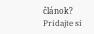článok? Pridajte si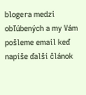blogera medzi obľúbených a my Vám pošleme email keď napíše ďalší článok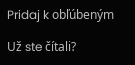Pridaj k obľúbeným

Už ste čítali?